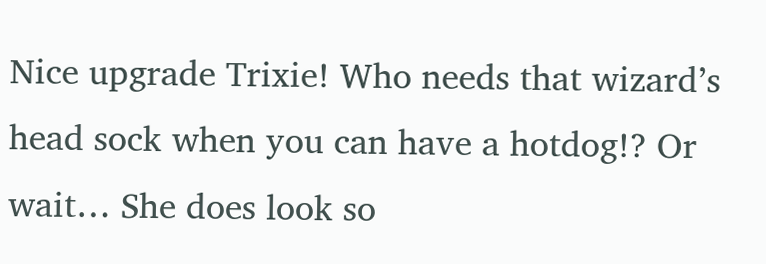Nice upgrade Trixie! Who needs that wizard’s head sock when you can have a hotdog!? Or wait… She does look so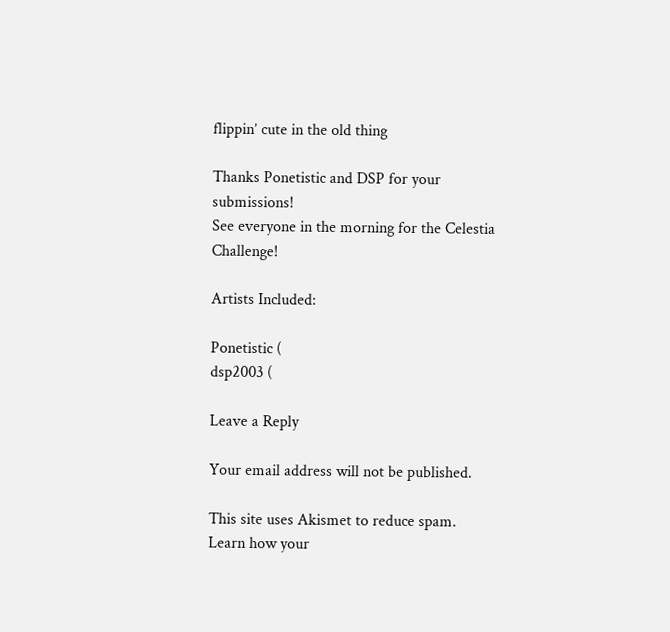flippin’ cute in the old thing

Thanks Ponetistic and DSP for your submissions!
See everyone in the morning for the Celestia Challenge!

Artists Included:

Ponetistic (
dsp2003 (

Leave a Reply

Your email address will not be published.

This site uses Akismet to reduce spam. Learn how your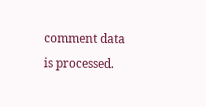comment data is processed.